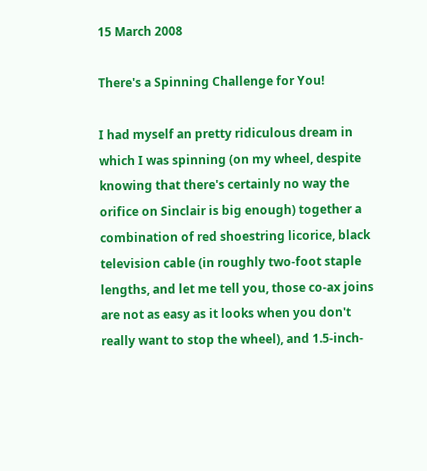15 March 2008

There's a Spinning Challenge for You!

I had myself an pretty ridiculous dream in which I was spinning (on my wheel, despite knowing that there's certainly no way the orifice on Sinclair is big enough) together a combination of red shoestring licorice, black television cable (in roughly two-foot staple lengths, and let me tell you, those co-ax joins are not as easy as it looks when you don't really want to stop the wheel), and 1.5-inch-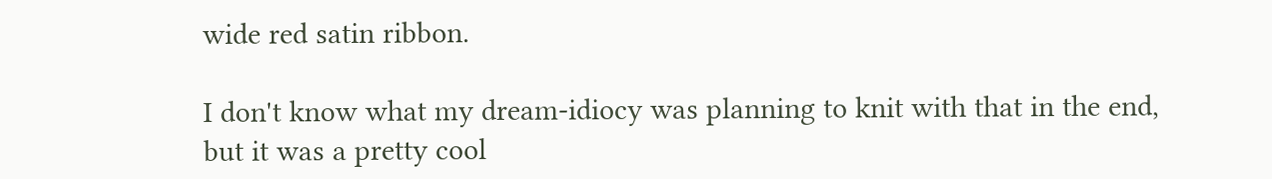wide red satin ribbon.

I don't know what my dream-idiocy was planning to knit with that in the end, but it was a pretty cool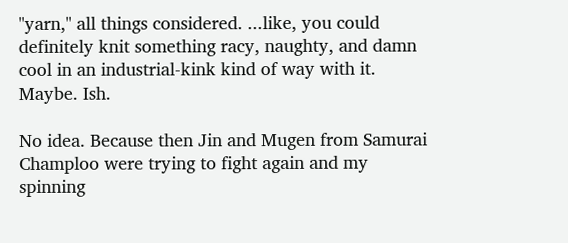"yarn," all things considered. ...like, you could definitely knit something racy, naughty, and damn cool in an industrial-kink kind of way with it. Maybe. Ish.

No idea. Because then Jin and Mugen from Samurai Champloo were trying to fight again and my spinning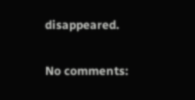disappeared.

No comments: